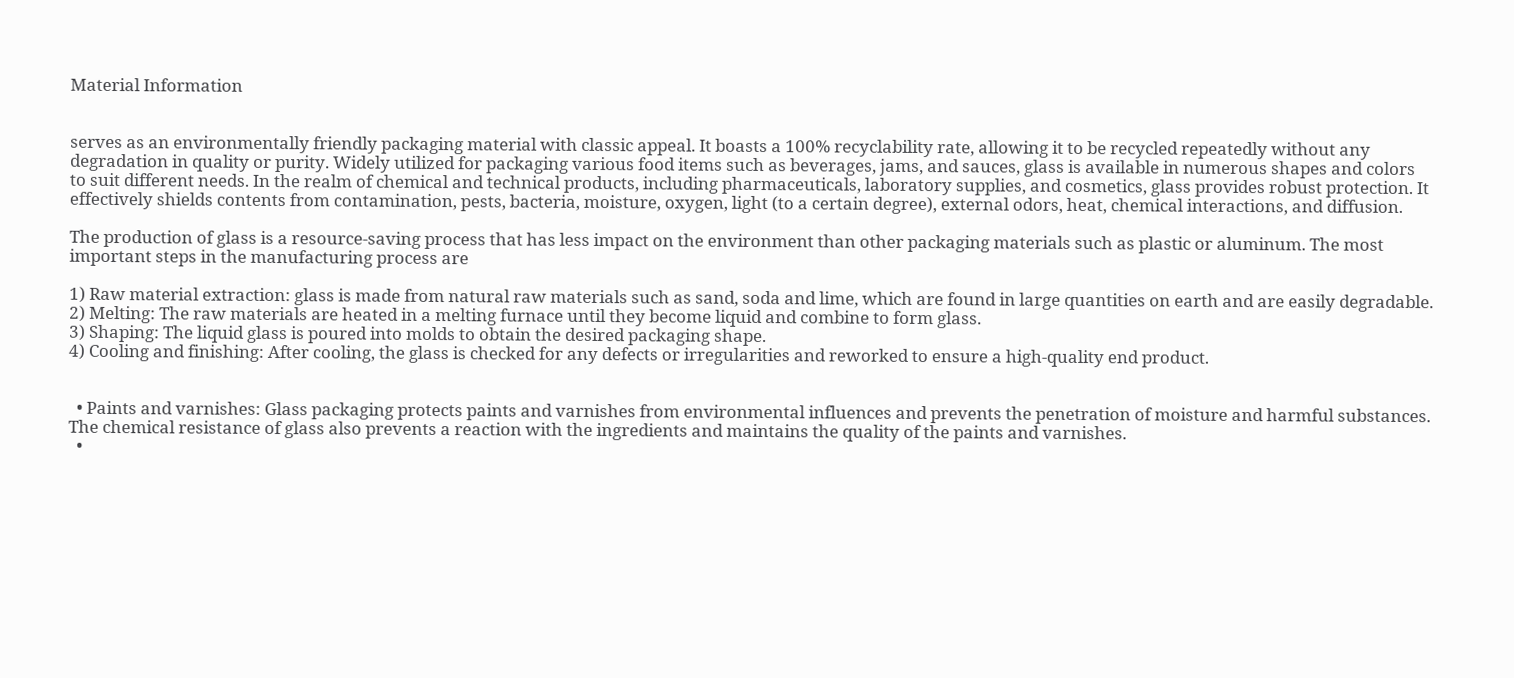Material Information


serves as an environmentally friendly packaging material with classic appeal. It boasts a 100% recyclability rate, allowing it to be recycled repeatedly without any degradation in quality or purity. Widely utilized for packaging various food items such as beverages, jams, and sauces, glass is available in numerous shapes and colors to suit different needs. In the realm of chemical and technical products, including pharmaceuticals, laboratory supplies, and cosmetics, glass provides robust protection. It effectively shields contents from contamination, pests, bacteria, moisture, oxygen, light (to a certain degree), external odors, heat, chemical interactions, and diffusion.

The production of glass is a resource-saving process that has less impact on the environment than other packaging materials such as plastic or aluminum. The most important steps in the manufacturing process are

1) Raw material extraction: glass is made from natural raw materials such as sand, soda and lime, which are found in large quantities on earth and are easily degradable.
2) Melting: The raw materials are heated in a melting furnace until they become liquid and combine to form glass.
3) Shaping: The liquid glass is poured into molds to obtain the desired packaging shape.
4) Cooling and finishing: After cooling, the glass is checked for any defects or irregularities and reworked to ensure a high-quality end product.


  • Paints and varnishes: Glass packaging protects paints and varnishes from environmental influences and prevents the penetration of moisture and harmful substances. The chemical resistance of glass also prevents a reaction with the ingredients and maintains the quality of the paints and varnishes.
  •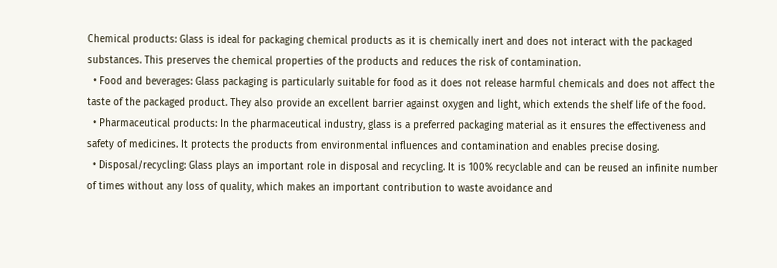Chemical products: Glass is ideal for packaging chemical products as it is chemically inert and does not interact with the packaged substances. This preserves the chemical properties of the products and reduces the risk of contamination.
  • Food and beverages: Glass packaging is particularly suitable for food as it does not release harmful chemicals and does not affect the taste of the packaged product. They also provide an excellent barrier against oxygen and light, which extends the shelf life of the food.
  • Pharmaceutical products: In the pharmaceutical industry, glass is a preferred packaging material as it ensures the effectiveness and safety of medicines. It protects the products from environmental influences and contamination and enables precise dosing.
  • Disposal/recycling: Glass plays an important role in disposal and recycling. It is 100% recyclable and can be reused an infinite number of times without any loss of quality, which makes an important contribution to waste avoidance and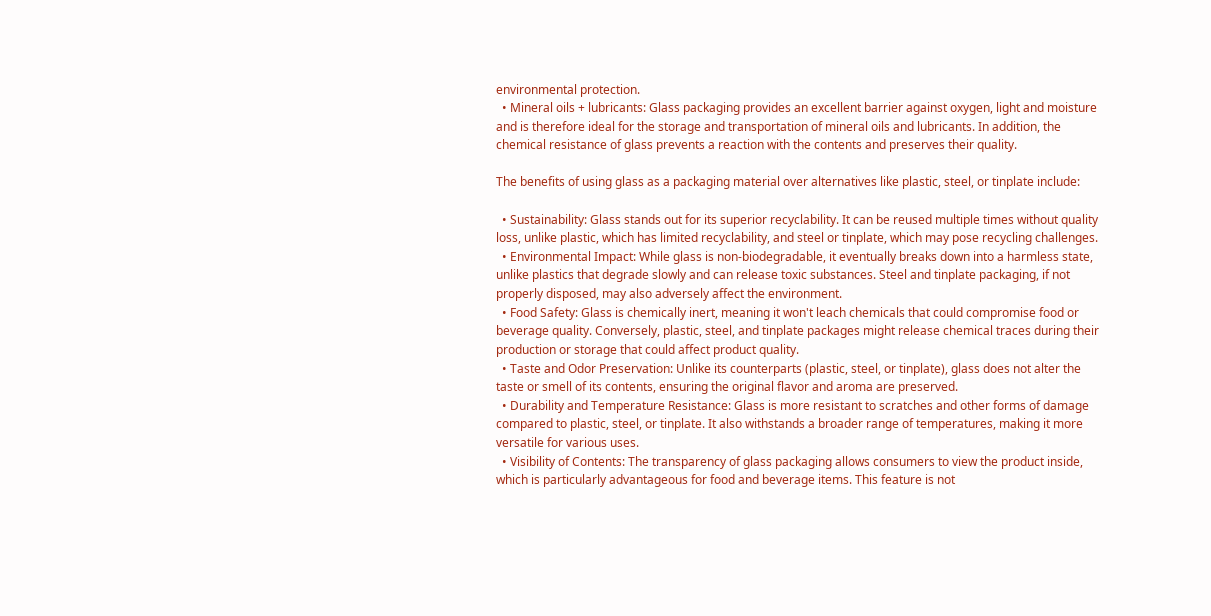environmental protection.
  • Mineral oils + lubricants: Glass packaging provides an excellent barrier against oxygen, light and moisture and is therefore ideal for the storage and transportation of mineral oils and lubricants. In addition, the chemical resistance of glass prevents a reaction with the contents and preserves their quality.

The benefits of using glass as a packaging material over alternatives like plastic, steel, or tinplate include:

  • Sustainability: Glass stands out for its superior recyclability. It can be reused multiple times without quality loss, unlike plastic, which has limited recyclability, and steel or tinplate, which may pose recycling challenges.
  • Environmental Impact: While glass is non-biodegradable, it eventually breaks down into a harmless state, unlike plastics that degrade slowly and can release toxic substances. Steel and tinplate packaging, if not properly disposed, may also adversely affect the environment.
  • Food Safety: Glass is chemically inert, meaning it won't leach chemicals that could compromise food or beverage quality. Conversely, plastic, steel, and tinplate packages might release chemical traces during their production or storage that could affect product quality.
  • Taste and Odor Preservation: Unlike its counterparts (plastic, steel, or tinplate), glass does not alter the taste or smell of its contents, ensuring the original flavor and aroma are preserved.
  • Durability and Temperature Resistance: Glass is more resistant to scratches and other forms of damage compared to plastic, steel, or tinplate. It also withstands a broader range of temperatures, making it more versatile for various uses.
  • Visibility of Contents: The transparency of glass packaging allows consumers to view the product inside, which is particularly advantageous for food and beverage items. This feature is not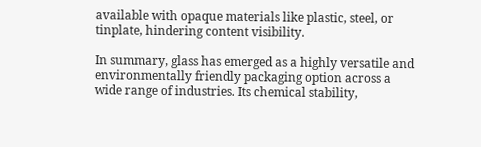available with opaque materials like plastic, steel, or tinplate, hindering content visibility.

In summary, glass has emerged as a highly versatile and environmentally friendly packaging option across a wide range of industries. Its chemical stability,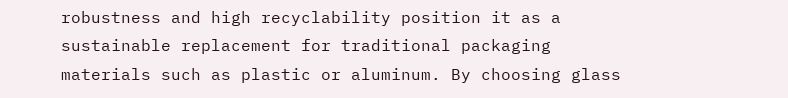robustness and high recyclability position it as a sustainable replacement for traditional packaging materials such as plastic or aluminum. By choosing glass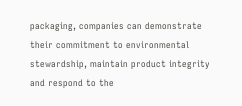packaging, companies can demonstrate their commitment to environmental stewardship, maintain product integrity and respond to the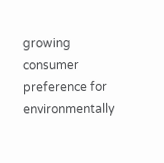growing consumer preference for environmentally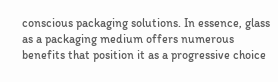conscious packaging solutions. In essence, glass as a packaging medium offers numerous benefits that position it as a progressive choice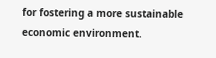for fostering a more sustainable economic environment.